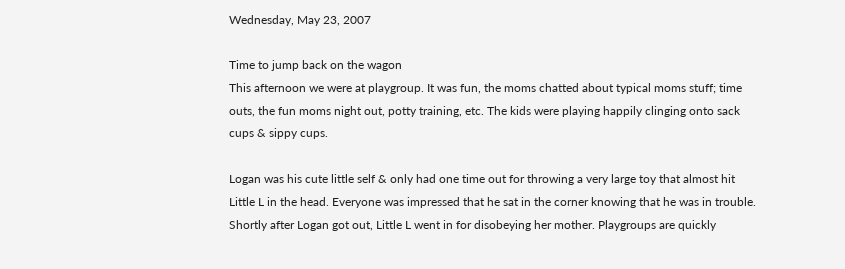Wednesday, May 23, 2007

Time to jump back on the wagon
This afternoon we were at playgroup. It was fun, the moms chatted about typical moms stuff; time outs, the fun moms night out, potty training, etc. The kids were playing happily clinging onto sack cups & sippy cups.

Logan was his cute little self & only had one time out for throwing a very large toy that almost hit Little L in the head. Everyone was impressed that he sat in the corner knowing that he was in trouble. Shortly after Logan got out, Little L went in for disobeying her mother. Playgroups are quickly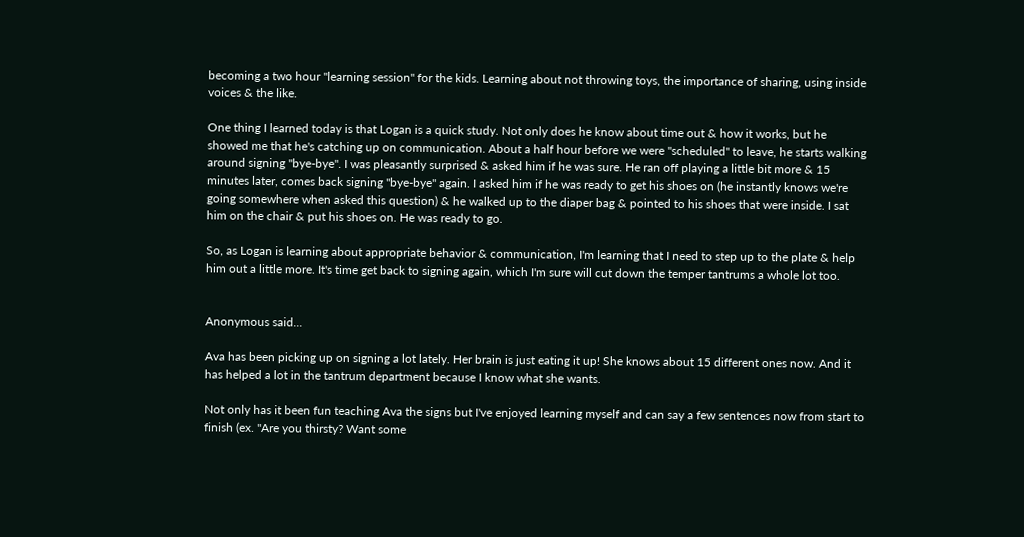becoming a two hour "learning session" for the kids. Learning about not throwing toys, the importance of sharing, using inside voices & the like.

One thing I learned today is that Logan is a quick study. Not only does he know about time out & how it works, but he showed me that he's catching up on communication. About a half hour before we were "scheduled" to leave, he starts walking around signing "bye-bye". I was pleasantly surprised & asked him if he was sure. He ran off playing a little bit more & 15 minutes later, comes back signing "bye-bye" again. I asked him if he was ready to get his shoes on (he instantly knows we're going somewhere when asked this question) & he walked up to the diaper bag & pointed to his shoes that were inside. I sat him on the chair & put his shoes on. He was ready to go.

So, as Logan is learning about appropriate behavior & communication, I'm learning that I need to step up to the plate & help him out a little more. It's time get back to signing again, which I'm sure will cut down the temper tantrums a whole lot too.


Anonymous said...

Ava has been picking up on signing a lot lately. Her brain is just eating it up! She knows about 15 different ones now. And it has helped a lot in the tantrum department because I know what she wants.

Not only has it been fun teaching Ava the signs but I've enjoyed learning myself and can say a few sentences now from start to finish (ex. "Are you thirsty? Want some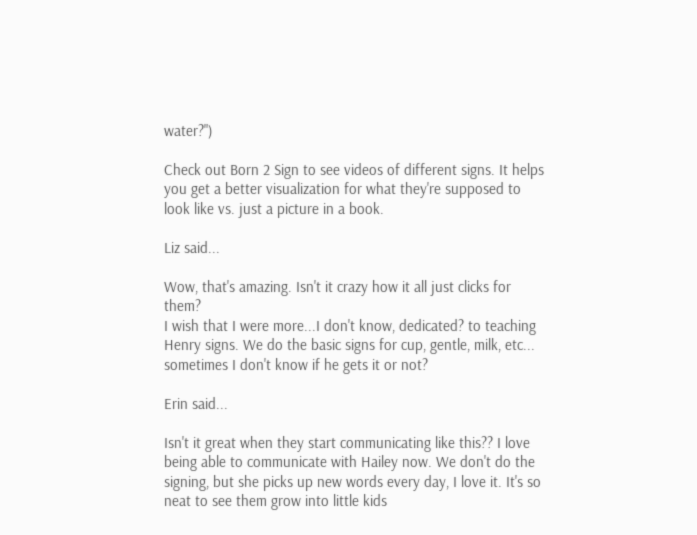water?")

Check out Born 2 Sign to see videos of different signs. It helps you get a better visualization for what they're supposed to look like vs. just a picture in a book.

Liz said...

Wow, that's amazing. Isn't it crazy how it all just clicks for them?
I wish that I were more...I don't know, dedicated? to teaching Henry signs. We do the basic signs for cup, gentle, milk, etc... sometimes I don't know if he gets it or not?

Erin said...

Isn't it great when they start communicating like this?? I love being able to communicate with Hailey now. We don't do the signing, but she picks up new words every day, I love it. It's so neat to see them grow into little kids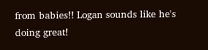from babies!! Logan sounds like he's doing great!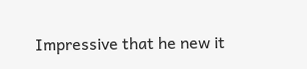Impressive that he new it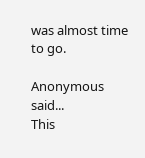was almost time to go.

Anonymous said...
This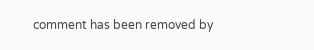comment has been removed by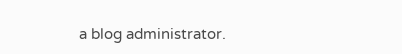a blog administrator.